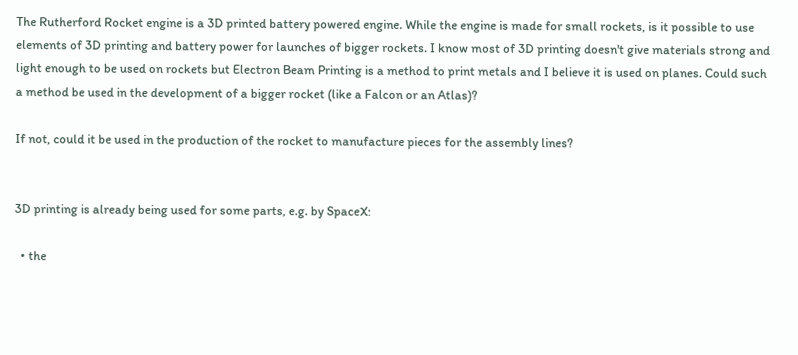The Rutherford Rocket engine is a 3D printed battery powered engine. While the engine is made for small rockets, is it possible to use elements of 3D printing and battery power for launches of bigger rockets. I know most of 3D printing doesn't give materials strong and light enough to be used on rockets but Electron Beam Printing is a method to print metals and I believe it is used on planes. Could such a method be used in the development of a bigger rocket (like a Falcon or an Atlas)?

If not, could it be used in the production of the rocket to manufacture pieces for the assembly lines?


3D printing is already being used for some parts, e.g. by SpaceX:

  • the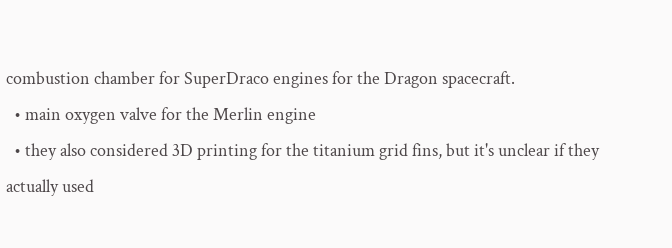combustion chamber for SuperDraco engines for the Dragon spacecraft.
  • main oxygen valve for the Merlin engine
  • they also considered 3D printing for the titanium grid fins, but it's unclear if they actually used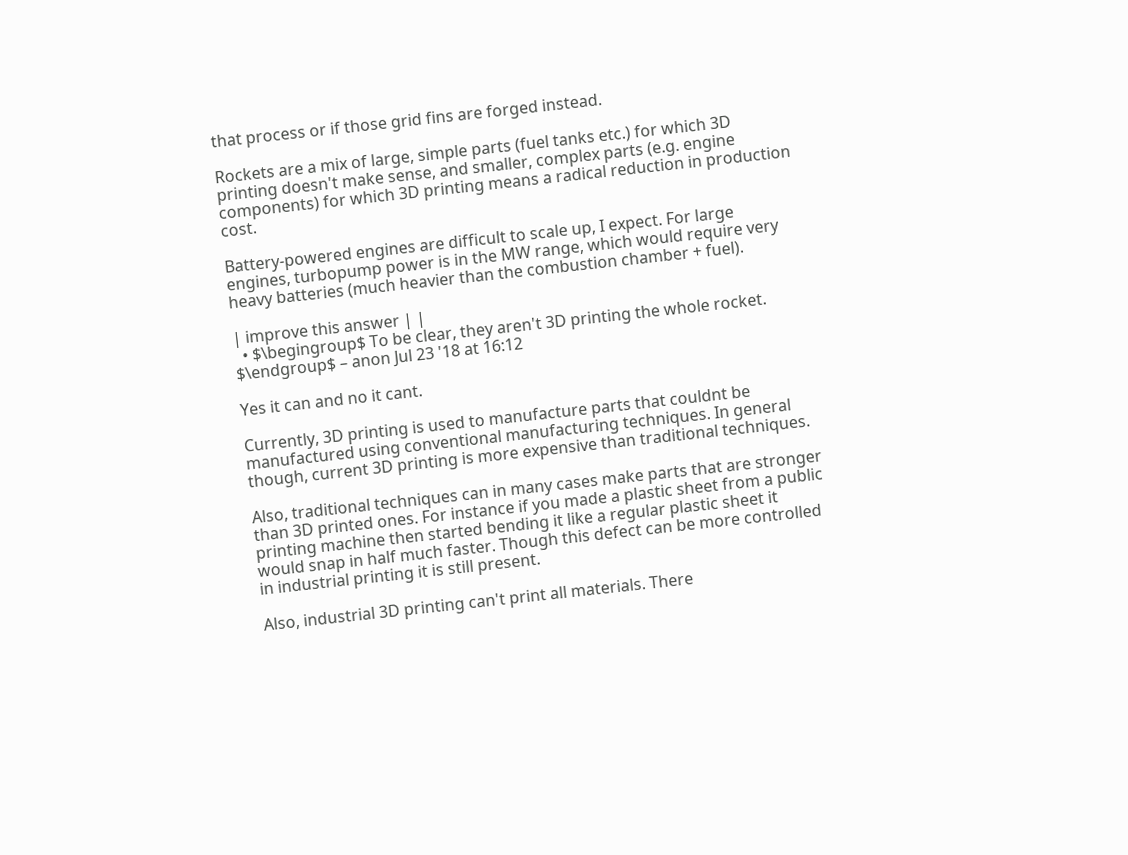that process or if those grid fins are forged instead.

Rockets are a mix of large, simple parts (fuel tanks etc.) for which 3D printing doesn't make sense, and smaller, complex parts (e.g. engine components) for which 3D printing means a radical reduction in production cost.

Battery-powered engines are difficult to scale up, I expect. For large engines, turbopump power is in the MW range, which would require very heavy batteries (much heavier than the combustion chamber + fuel).

| improve this answer | |
  • $\begingroup$ To be clear, they aren't 3D printing the whole rocket. $\endgroup$ – anon Jul 23 '18 at 16:12

Yes it can and no it cant.

Currently, 3D printing is used to manufacture parts that couldnt be manufactured using conventional manufacturing techniques. In general though, current 3D printing is more expensive than traditional techniques.

Also, traditional techniques can in many cases make parts that are stronger than 3D printed ones. For instance if you made a plastic sheet from a public printing machine then started bending it like a regular plastic sheet it would snap in half much faster. Though this defect can be more controlled in industrial printing it is still present.

Also, industrial 3D printing can't print all materials. There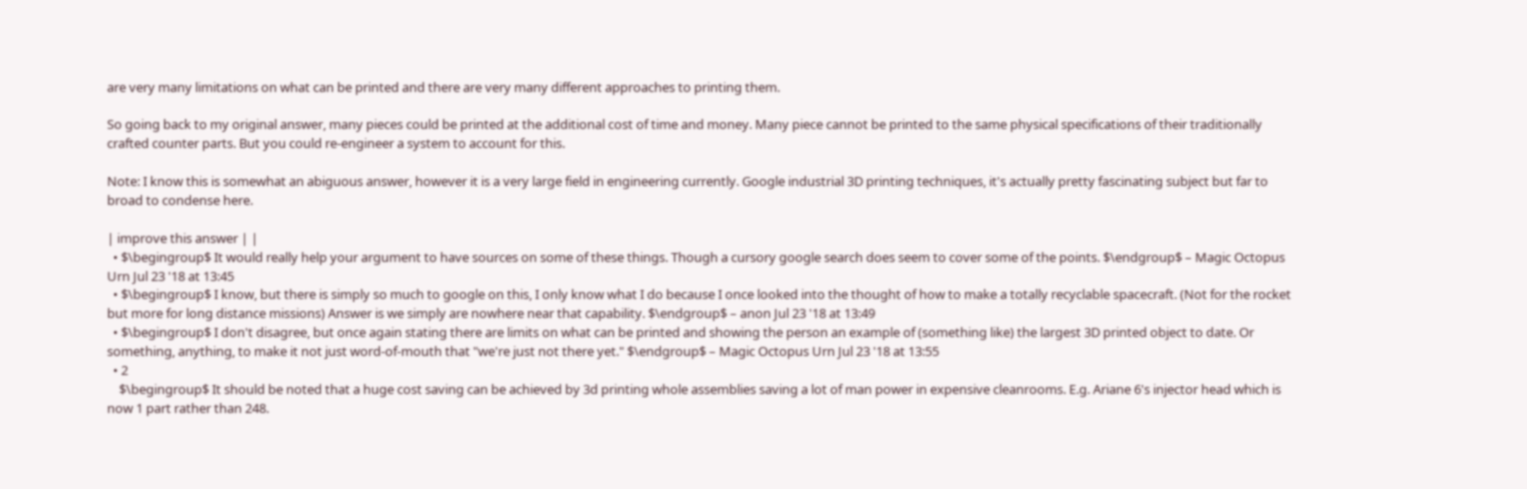are very many limitations on what can be printed and there are very many different approaches to printing them.

So going back to my original answer, many pieces could be printed at the additional cost of time and money. Many piece cannot be printed to the same physical specifications of their traditionally crafted counter parts. But you could re-engineer a system to account for this.

Note: I know this is somewhat an abiguous answer, however it is a very large field in engineering currently. Google industrial 3D printing techniques, it's actually pretty fascinating subject but far to broad to condense here.

| improve this answer | |
  • $\begingroup$ It would really help your argument to have sources on some of these things. Though a cursory google search does seem to cover some of the points. $\endgroup$ – Magic Octopus Urn Jul 23 '18 at 13:45
  • $\begingroup$ I know, but there is simply so much to google on this, I only know what I do because I once looked into the thought of how to make a totally recyclable spacecraft. (Not for the rocket but more for long distance missions) Answer is we simply are nowhere near that capability. $\endgroup$ – anon Jul 23 '18 at 13:49
  • $\begingroup$ I don't disagree, but once again stating there are limits on what can be printed and showing the person an example of (something like) the largest 3D printed object to date. Or something, anything, to make it not just word-of-mouth that "we're just not there yet." $\endgroup$ – Magic Octopus Urn Jul 23 '18 at 13:55
  • 2
    $\begingroup$ It should be noted that a huge cost saving can be achieved by 3d printing whole assemblies saving a lot of man power in expensive cleanrooms. E.g. Ariane 6's injector head which is now 1 part rather than 248.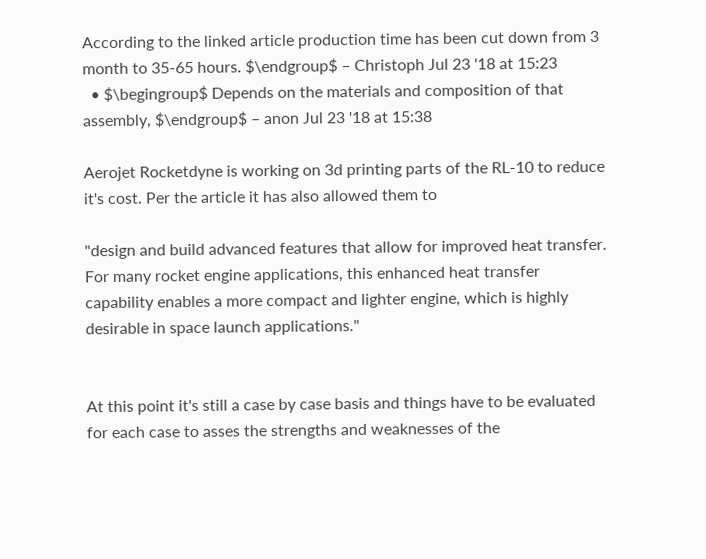According to the linked article production time has been cut down from 3 month to 35-65 hours. $\endgroup$ – Christoph Jul 23 '18 at 15:23
  • $\begingroup$ Depends on the materials and composition of that assembly, $\endgroup$ – anon Jul 23 '18 at 15:38

Aerojet Rocketdyne is working on 3d printing parts of the RL-10 to reduce it's cost. Per the article it has also allowed them to

"design and build advanced features that allow for improved heat transfer. For many rocket engine applications, this enhanced heat transfer capability enables a more compact and lighter engine, which is highly desirable in space launch applications."


At this point it's still a case by case basis and things have to be evaluated for each case to asses the strengths and weaknesses of the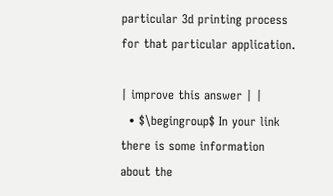particular 3d printing process for that particular application.

| improve this answer | |
  • $\begingroup$ In your link there is some information about the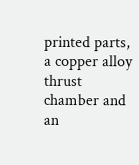printed parts, a copper alloy thrust chamber and an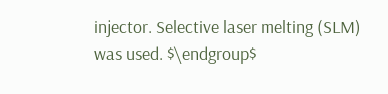injector. Selective laser melting (SLM) was used. $\endgroup$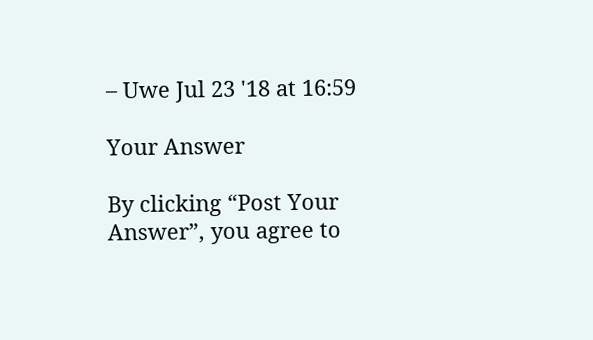– Uwe Jul 23 '18 at 16:59

Your Answer

By clicking “Post Your Answer”, you agree to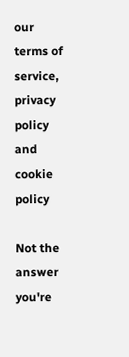our terms of service, privacy policy and cookie policy

Not the answer you're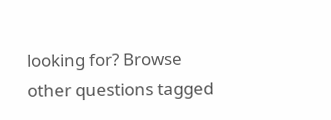looking for? Browse other questions tagged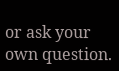or ask your own question.